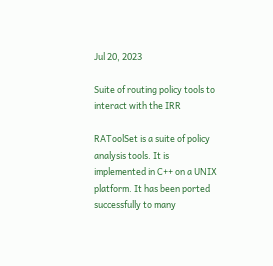Jul 20, 2023

Suite of routing policy tools to interact with the IRR

RAToolSet is a suite of policy analysis tools. It is implemented in C++ on a UNIX platform. It has been ported successfully to many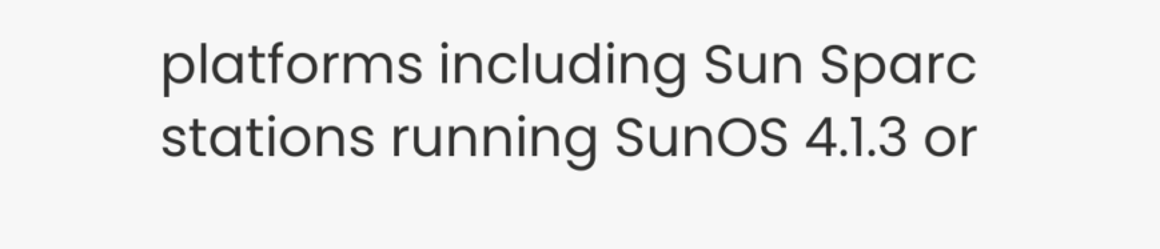platforms including Sun Sparc stations running SunOS 4.1.3 or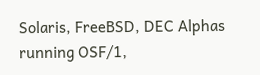Solaris, FreeBSD, DEC Alphas running OSF/1,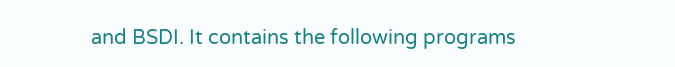and BSDI. It contains the following programs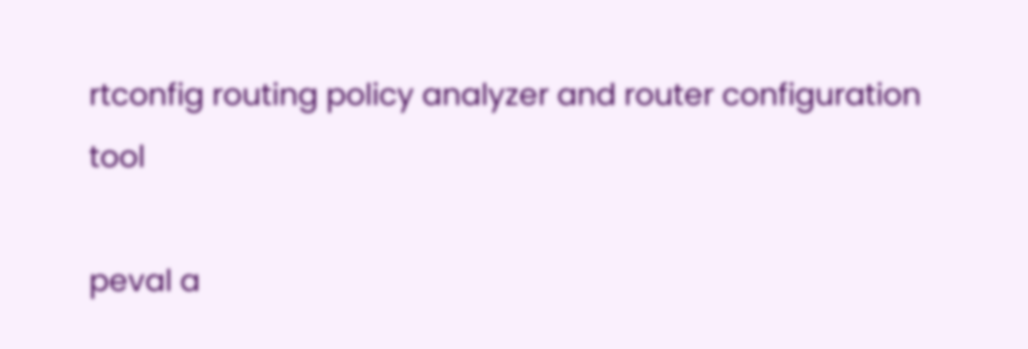rtconfig routing policy analyzer and router configuration tool

peval a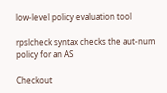low-level policy evaluation tool

rpslcheck syntax checks the aut-num policy for an AS

Checkout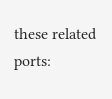these related ports: